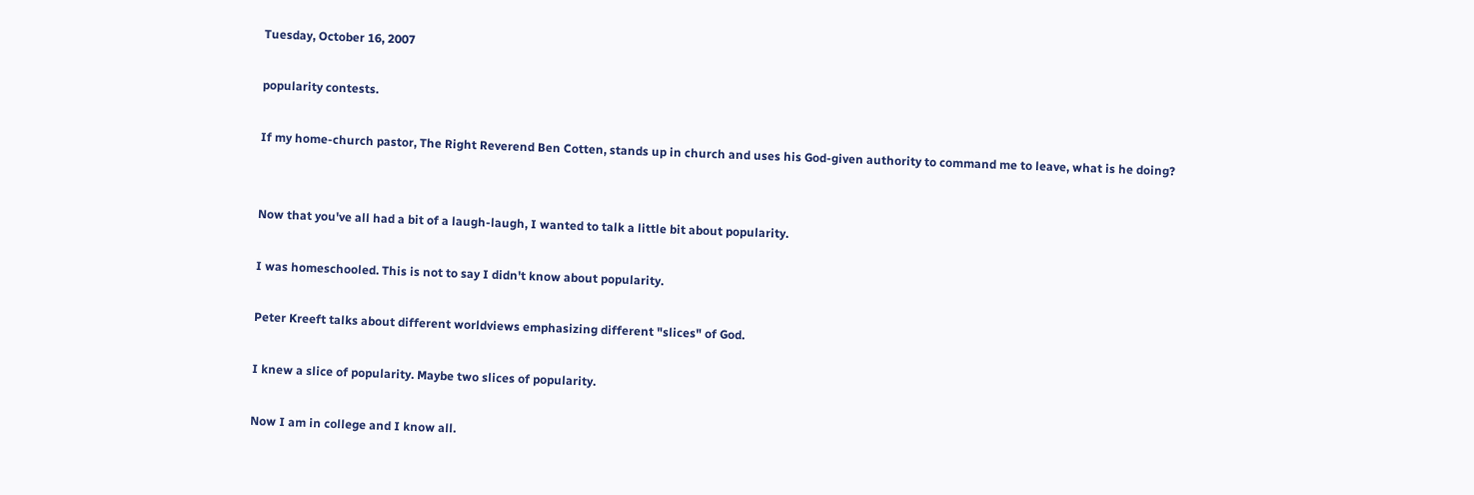Tuesday, October 16, 2007

popularity contests.

If my home-church pastor, The Right Reverend Ben Cotten, stands up in church and uses his God-given authority to command me to leave, what is he doing?


Now that you've all had a bit of a laugh-laugh, I wanted to talk a little bit about popularity.

I was homeschooled. This is not to say I didn't know about popularity.

Peter Kreeft talks about different worldviews emphasizing different "slices" of God.

I knew a slice of popularity. Maybe two slices of popularity.

Now I am in college and I know all.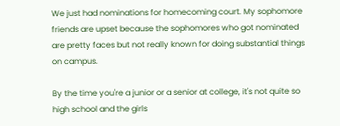We just had nominations for homecoming court. My sophomore friends are upset because the sophomores who got nominated are pretty faces but not really known for doing substantial things on campus.

By the time you're a junior or a senior at college, it's not quite so high school and the girls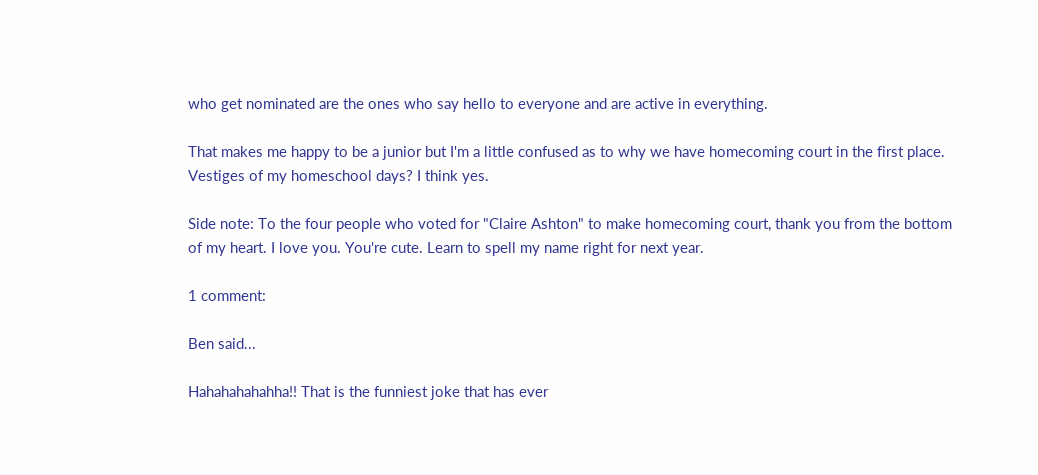who get nominated are the ones who say hello to everyone and are active in everything.

That makes me happy to be a junior but I'm a little confused as to why we have homecoming court in the first place. Vestiges of my homeschool days? I think yes.

Side note: To the four people who voted for "Claire Ashton" to make homecoming court, thank you from the bottom of my heart. I love you. You're cute. Learn to spell my name right for next year.

1 comment:

Ben said...

Hahahahahahha!! That is the funniest joke that has ever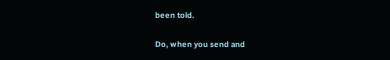been told.

Do, when you send and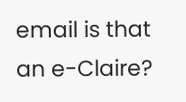email is that an e-Claire?